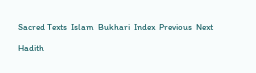Sacred Texts  Islam  Bukhari  Index  Previous  Next

Hadith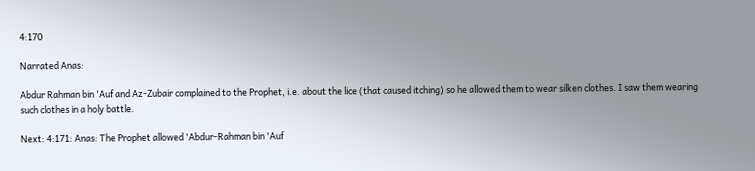4:170

Narrated Anas:

Abdur Rahman bin 'Auf and Az-Zubair complained to the Prophet, i.e. about the lice (that caused itching) so he allowed them to wear silken clothes. I saw them wearing such clothes in a holy battle.

Next: 4:171: Anas: The Prophet allowed 'Abdur-Rahman bin 'Auf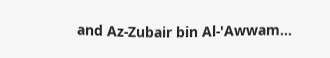and Az-Zubair bin Al-'Awwam...